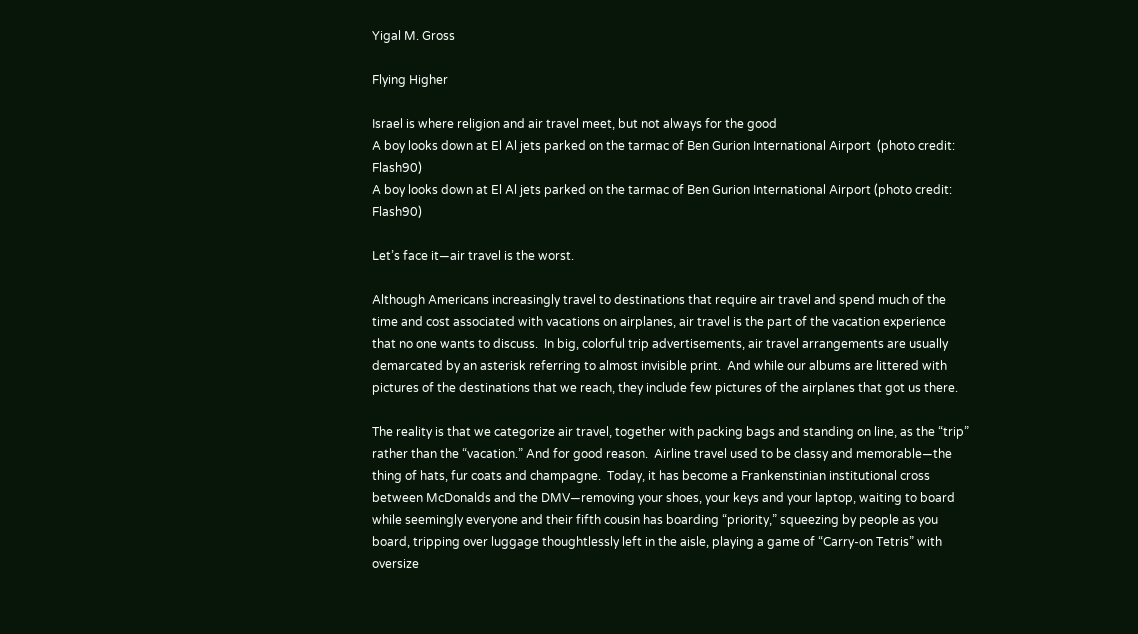Yigal M. Gross

Flying Higher

Israel is where religion and air travel meet, but not always for the good
A boy looks down at El Al jets parked on the tarmac of Ben Gurion International Airport  (photo credit: Flash90)
A boy looks down at El Al jets parked on the tarmac of Ben Gurion International Airport (photo credit: Flash90)

Let’s face it—air travel is the worst.

Although Americans increasingly travel to destinations that require air travel and spend much of the time and cost associated with vacations on airplanes, air travel is the part of the vacation experience that no one wants to discuss.  In big, colorful trip advertisements, air travel arrangements are usually demarcated by an asterisk referring to almost invisible print.  And while our albums are littered with pictures of the destinations that we reach, they include few pictures of the airplanes that got us there.

The reality is that we categorize air travel, together with packing bags and standing on line, as the “trip” rather than the “vacation.” And for good reason.  Airline travel used to be classy and memorable—the thing of hats, fur coats and champagne.  Today, it has become a Frankenstinian institutional cross between McDonalds and the DMV—removing your shoes, your keys and your laptop, waiting to board while seemingly everyone and their fifth cousin has boarding “priority,” squeezing by people as you board, tripping over luggage thoughtlessly left in the aisle, playing a game of “Carry-on Tetris” with oversize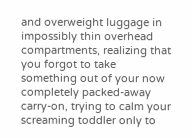and overweight luggage in impossibly thin overhead compartments, realizing that you forgot to take something out of your now completely packed-away carry-on, trying to calm your screaming toddler only to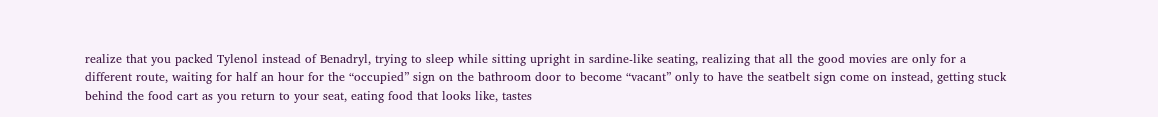realize that you packed Tylenol instead of Benadryl, trying to sleep while sitting upright in sardine-like seating, realizing that all the good movies are only for a different route, waiting for half an hour for the “occupied” sign on the bathroom door to become “vacant” only to have the seatbelt sign come on instead, getting stuck behind the food cart as you return to your seat, eating food that looks like, tastes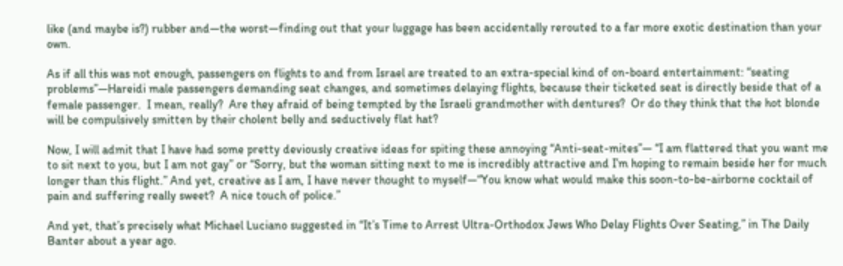like (and maybe is?) rubber and—the worst—finding out that your luggage has been accidentally rerouted to a far more exotic destination than your own.

As if all this was not enough, passengers on flights to and from Israel are treated to an extra-special kind of on-board entertainment: “seating problems”—Hareidi male passengers demanding seat changes, and sometimes delaying flights, because their ticketed seat is directly beside that of a female passenger.  I mean, really?  Are they afraid of being tempted by the Israeli grandmother with dentures?  Or do they think that the hot blonde will be compulsively smitten by their cholent belly and seductively flat hat?

Now, I will admit that I have had some pretty deviously creative ideas for spiting these annoying “Anti-seat-mites”— “I am flattered that you want me to sit next to you, but I am not gay” or “Sorry, but the woman sitting next to me is incredibly attractive and I’m hoping to remain beside her for much longer than this flight.” And yet, creative as I am, I have never thought to myself—“You know what would make this soon-to-be-airborne cocktail of pain and suffering really sweet?  A nice touch of police.”

And yet, that’s precisely what Michael Luciano suggested in “It’s Time to Arrest Ultra-Orthodox Jews Who Delay Flights Over Seating,” in The Daily Banter about a year ago.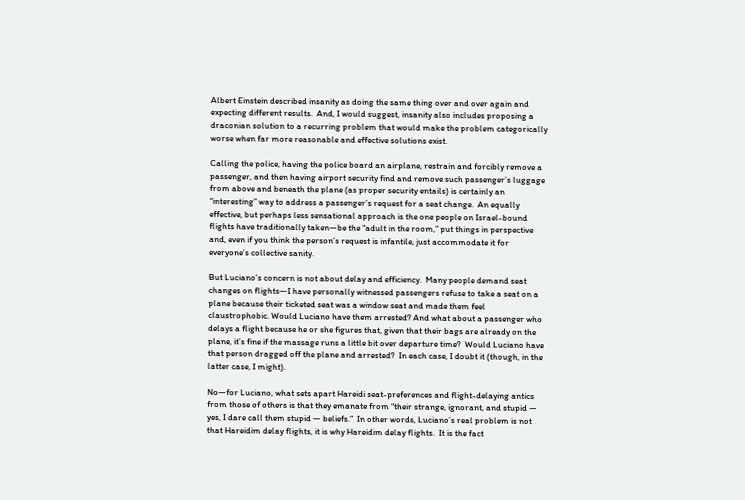Albert Einstein described insanity as doing the same thing over and over again and expecting different results.  And, I would suggest, insanity also includes proposing a draconian solution to a recurring problem that would make the problem categorically worse when far more reasonable and effective solutions exist.

Calling the police, having the police board an airplane, restrain and forcibly remove a passenger, and then having airport security find and remove such passenger’s luggage from above and beneath the plane (as proper security entails) is certainly an “interesting” way to address a passenger’s request for a seat change.  An equally effective, but perhaps less sensational approach is the one people on Israel-bound flights have traditionally taken—be the “adult in the room,” put things in perspective and, even if you think the person’s request is infantile, just accommodate it for everyone’s collective sanity.

But Luciano’s concern is not about delay and efficiency.  Many people demand seat changes on flights—I have personally witnessed passengers refuse to take a seat on a plane because their ticketed seat was a window seat and made them feel claustrophobic. Would Luciano have them arrested? And what about a passenger who delays a flight because he or she figures that, given that their bags are already on the plane, it’s fine if the massage runs a little bit over departure time?  Would Luciano have that person dragged off the plane and arrested?  In each case, I doubt it (though, in the latter case, I might).

No—for Luciano, what sets apart Hareidi seat-preferences and flight-delaying antics from those of others is that they emanate from “their strange, ignorant, and stupid — yes, I dare call them stupid — beliefs.”  In other words, Luciano’s real problem is not that Hareidim delay flights, it is why Hareidim delay flights.  It is the fact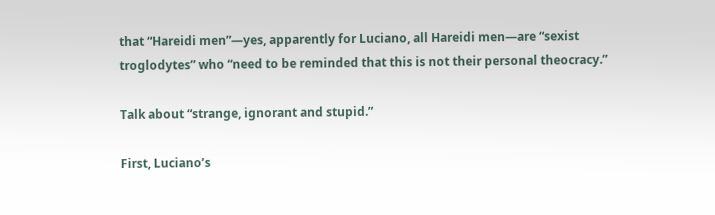that “Hareidi men”—yes, apparently for Luciano, all Hareidi men—are “sexist troglodytes” who “need to be reminded that this is not their personal theocracy.”

Talk about “strange, ignorant and stupid.”

First, Luciano’s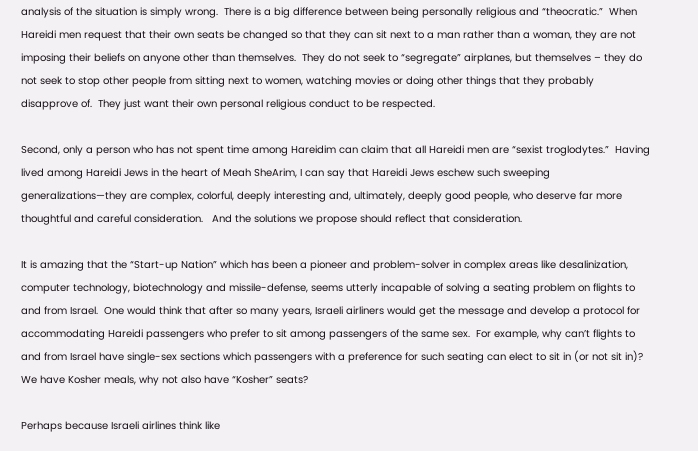analysis of the situation is simply wrong.  There is a big difference between being personally religious and “theocratic.”  When Hareidi men request that their own seats be changed so that they can sit next to a man rather than a woman, they are not imposing their beliefs on anyone other than themselves.  They do not seek to “segregate” airplanes, but themselves – they do not seek to stop other people from sitting next to women, watching movies or doing other things that they probably disapprove of.  They just want their own personal religious conduct to be respected.

Second, only a person who has not spent time among Hareidim can claim that all Hareidi men are “sexist troglodytes.”  Having lived among Hareidi Jews in the heart of Meah SheArim, I can say that Hareidi Jews eschew such sweeping generalizations—they are complex, colorful, deeply interesting and, ultimately, deeply good people, who deserve far more thoughtful and careful consideration.   And the solutions we propose should reflect that consideration.

It is amazing that the “Start-up Nation” which has been a pioneer and problem-solver in complex areas like desalinization, computer technology, biotechnology and missile-defense, seems utterly incapable of solving a seating problem on flights to and from Israel.  One would think that after so many years, Israeli airliners would get the message and develop a protocol for accommodating Hareidi passengers who prefer to sit among passengers of the same sex.  For example, why can’t flights to and from Israel have single-sex sections which passengers with a preference for such seating can elect to sit in (or not sit in)?   We have Kosher meals, why not also have “Kosher” seats?

Perhaps because Israeli airlines think like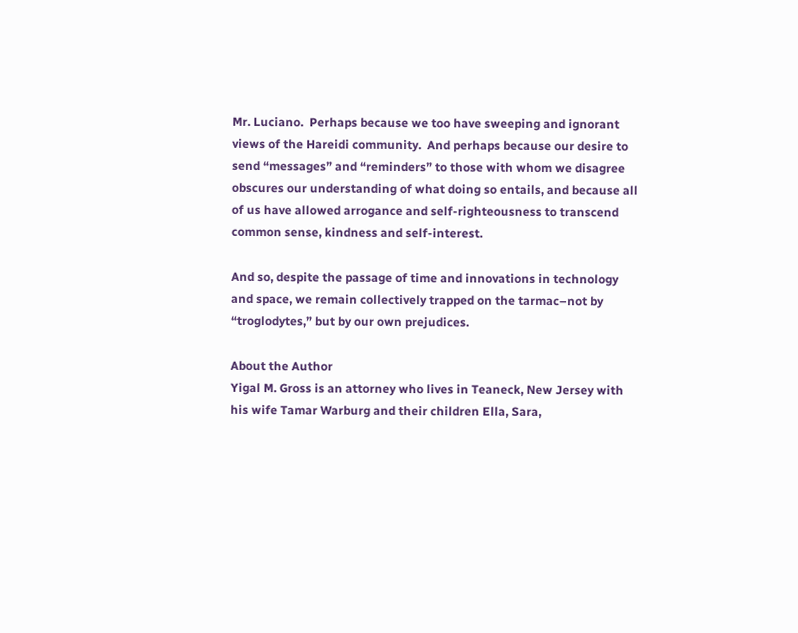Mr. Luciano.  Perhaps because we too have sweeping and ignorant views of the Hareidi community.  And perhaps because our desire to send “messages” and “reminders” to those with whom we disagree obscures our understanding of what doing so entails, and because all of us have allowed arrogance and self-righteousness to transcend common sense, kindness and self-interest.

And so, despite the passage of time and innovations in technology and space, we remain collectively trapped on the tarmac–not by “troglodytes,” but by our own prejudices.

About the Author
Yigal M. Gross is an attorney who lives in Teaneck, New Jersey with his wife Tamar Warburg and their children Ella, Sara,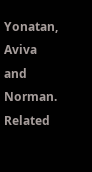Yonatan, Aviva and Norman.
Related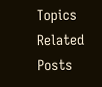Topics
Related Posts